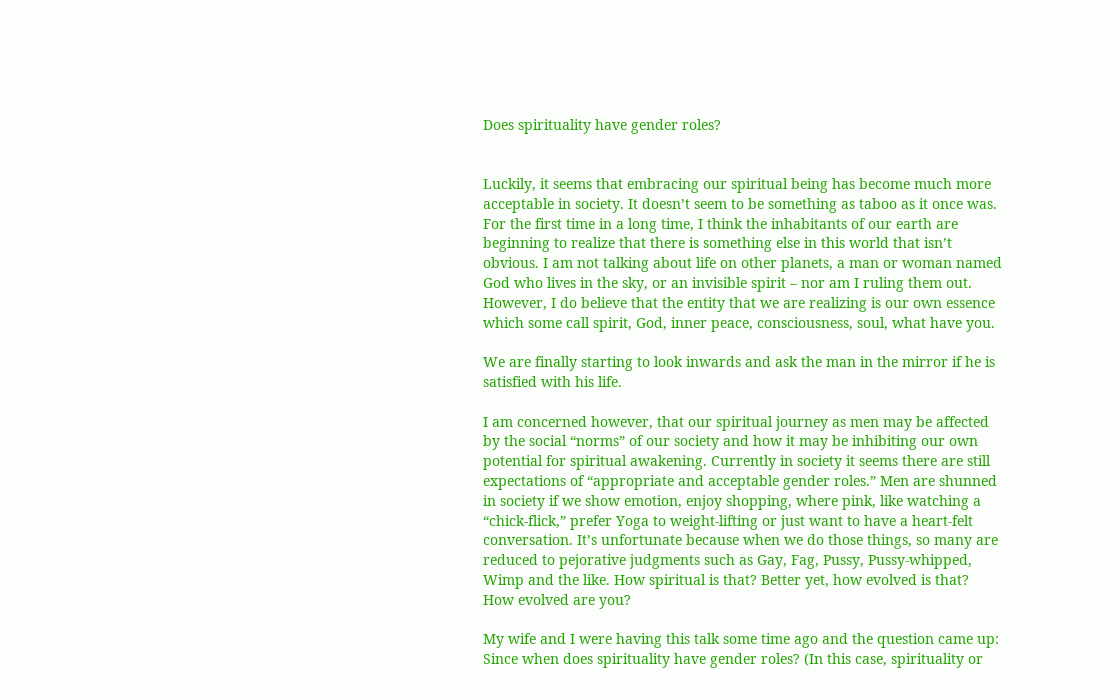Does spirituality have gender roles?


Luckily, it seems that embracing our spiritual being has become much more acceptable in society. It doesn’t seem to be something as taboo as it once was. For the first time in a long time, I think the inhabitants of our earth are beginning to realize that there is something else in this world that isn’t obvious. I am not talking about life on other planets, a man or woman named God who lives in the sky, or an invisible spirit – nor am I ruling them out. However, I do believe that the entity that we are realizing is our own essence which some call spirit, God, inner peace, consciousness, soul, what have you.

We are finally starting to look inwards and ask the man in the mirror if he is satisfied with his life.

I am concerned however, that our spiritual journey as men may be affected by the social “norms” of our society and how it may be inhibiting our own potential for spiritual awakening. Currently in society it seems there are still expectations of “appropriate and acceptable gender roles.” Men are shunned in society if we show emotion, enjoy shopping, where pink, like watching a “chick-flick,” prefer Yoga to weight-lifting or just want to have a heart-felt conversation. It’s unfortunate because when we do those things, so many are reduced to pejorative judgments such as Gay, Fag, Pussy, Pussy-whipped, Wimp and the like. How spiritual is that? Better yet, how evolved is that? How evolved are you?

My wife and I were having this talk some time ago and the question came up: Since when does spirituality have gender roles? (In this case, spirituality or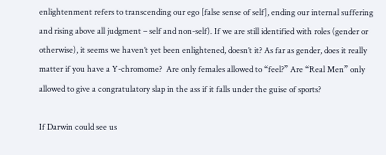enlightenment refers to transcending our ego [false sense of self], ending our internal suffering and rising above all judgment – self and non-self). If we are still identified with roles (gender or otherwise), it seems we haven’t yet been enlightened, doesn’t it? As far as gender, does it really matter if you have a Y-chromome?  Are only females allowed to “feel?” Are “Real Men” only allowed to give a congratulatory slap in the ass if it falls under the guise of sports?

If Darwin could see us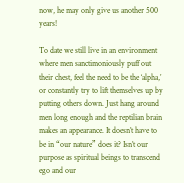now, he may only give us another 500 years!

To date we still live in an environment where men sanctimoniously puff out their chest, feel the need to be the ‘alpha,’ or constantly try to lift themselves up by putting others down. Just hang around men long enough and the reptilian brain makes an appearance. It doesn’t have to be in “our nature” does it? Isn’t our purpose as spiritual beings to transcend ego and our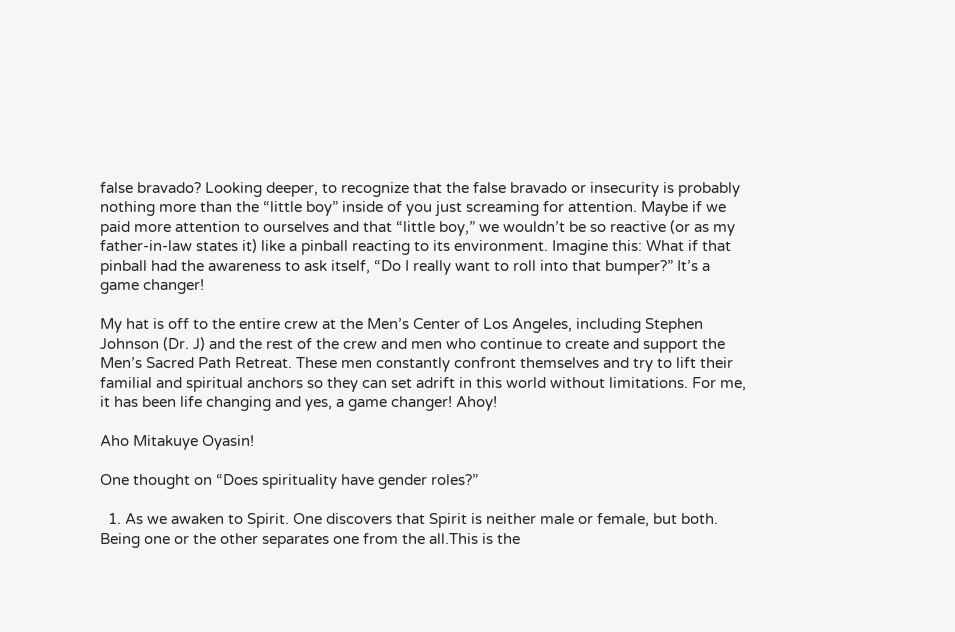false bravado? Looking deeper, to recognize that the false bravado or insecurity is probably nothing more than the “little boy” inside of you just screaming for attention. Maybe if we paid more attention to ourselves and that “little boy,” we wouldn’t be so reactive (or as my father-in-law states it) like a pinball reacting to its environment. Imagine this: What if that pinball had the awareness to ask itself, “Do I really want to roll into that bumper?” It’s a game changer!

My hat is off to the entire crew at the Men’s Center of Los Angeles, including Stephen Johnson (Dr. J) and the rest of the crew and men who continue to create and support the Men’s Sacred Path Retreat. These men constantly confront themselves and try to lift their familial and spiritual anchors so they can set adrift in this world without limitations. For me, it has been life changing and yes, a game changer! Ahoy!

Aho Mitakuye Oyasin!

One thought on “Does spirituality have gender roles?”

  1. As we awaken to Spirit. One discovers that Spirit is neither male or female, but both. Being one or the other separates one from the all.This is the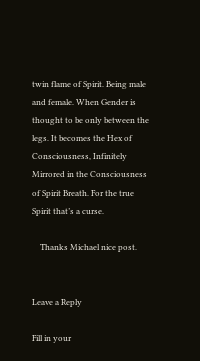twin flame of Spirit. Being male and female. When Gender is thought to be only between the legs. It becomes the Hex of Consciousness, Infinitely Mirrored in the Consciousness of Spirit Breath. For the true Spirit that’s a curse.

    Thanks Michael nice post.


Leave a Reply

Fill in your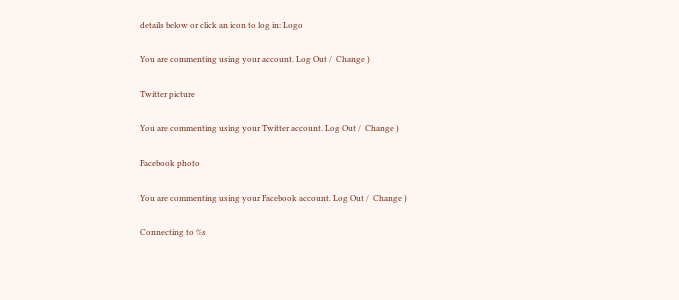details below or click an icon to log in: Logo

You are commenting using your account. Log Out /  Change )

Twitter picture

You are commenting using your Twitter account. Log Out /  Change )

Facebook photo

You are commenting using your Facebook account. Log Out /  Change )

Connecting to %s